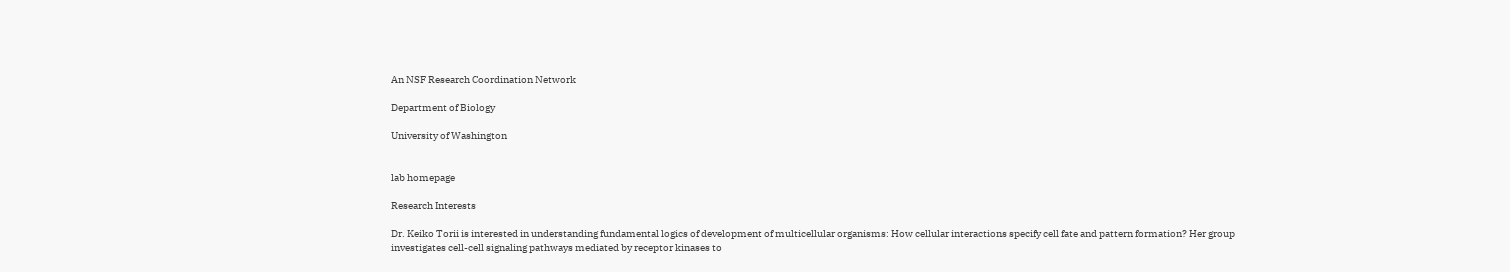An NSF Research Coordination Network

Department of Biology

University of Washington


lab homepage

Research Interests

Dr. Keiko Torii is interested in understanding fundamental logics of development of multicellular organisms: How cellular interactions specify cell fate and pattern formation? Her group investigates cell-cell signaling pathways mediated by receptor kinases to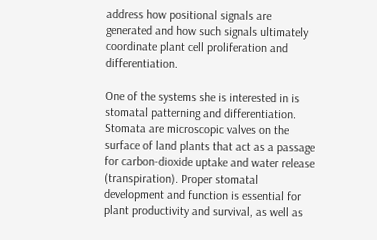address how positional signals are generated and how such signals ultimately coordinate plant cell proliferation and differentiation.

One of the systems she is interested in is stomatal patterning and differentiation. Stomata are microscopic valves on the surface of land plants that act as a passage for carbon-dioxide uptake and water release (transpiration). Proper stomatal development and function is essential for plant productivity and survival, as well as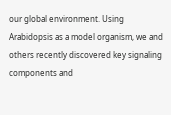our global environment. Using Arabidopsis as a model organism, we and others recently discovered key signaling components and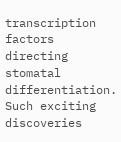transcription factors directing stomatal differentiation. Such exciting discoveries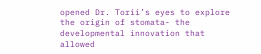opened Dr. Torii’s eyes to explore the origin of stomata- the developmental innovation that allowed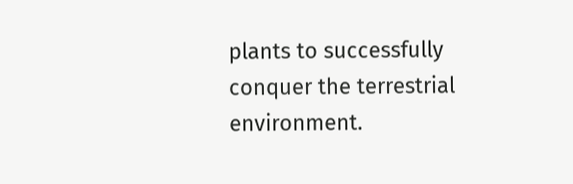plants to successfully conquer the terrestrial environment.